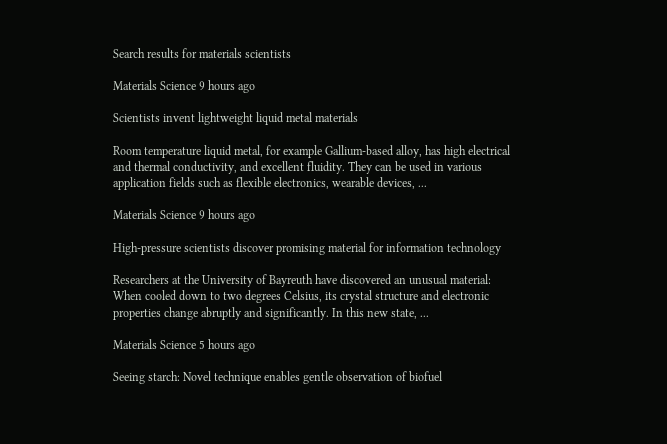Search results for materials scientists

Materials Science 9 hours ago

Scientists invent lightweight liquid metal materials

Room temperature liquid metal, for example Gallium-based alloy, has high electrical and thermal conductivity, and excellent fluidity. They can be used in various application fields such as flexible electronics, wearable devices, ...

Materials Science 9 hours ago

High-pressure scientists discover promising material for information technology

Researchers at the University of Bayreuth have discovered an unusual material: When cooled down to two degrees Celsius, its crystal structure and electronic properties change abruptly and significantly. In this new state, ...

Materials Science 5 hours ago

Seeing starch: Novel technique enables gentle observation of biofuel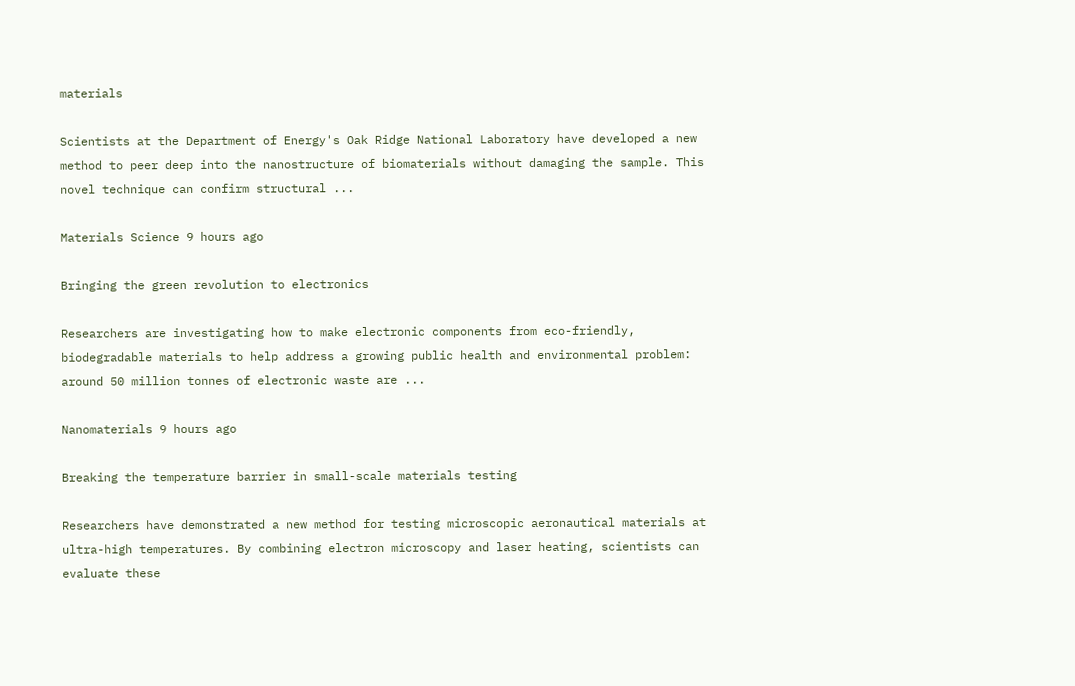materials

Scientists at the Department of Energy's Oak Ridge National Laboratory have developed a new method to peer deep into the nanostructure of biomaterials without damaging the sample. This novel technique can confirm structural ...

Materials Science 9 hours ago

Bringing the green revolution to electronics

Researchers are investigating how to make electronic components from eco-friendly, biodegradable materials to help address a growing public health and environmental problem: around 50 million tonnes of electronic waste are ...

Nanomaterials 9 hours ago

Breaking the temperature barrier in small-scale materials testing

Researchers have demonstrated a new method for testing microscopic aeronautical materials at ultra-high temperatures. By combining electron microscopy and laser heating, scientists can evaluate these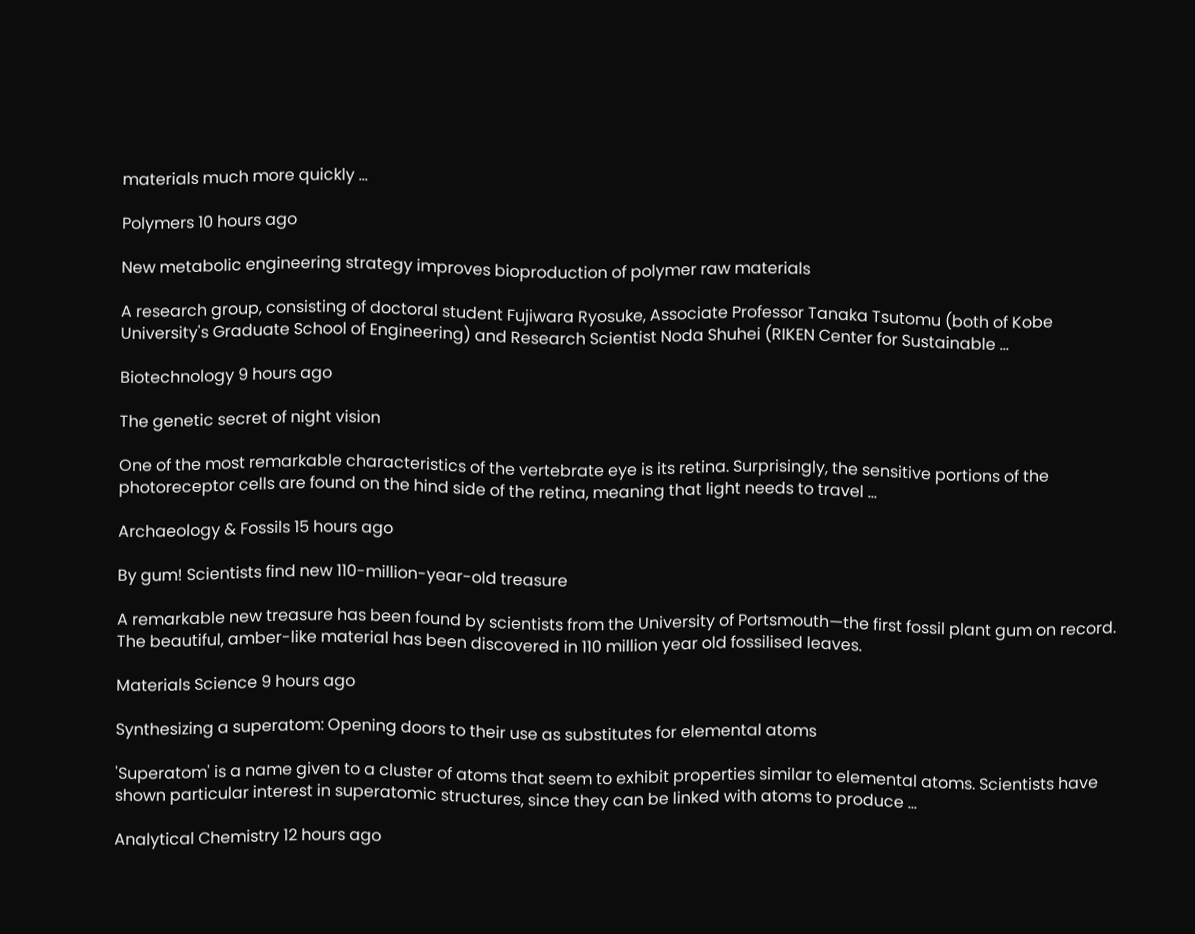materials much more quickly ...

Polymers 10 hours ago

New metabolic engineering strategy improves bioproduction of polymer raw materials

A research group, consisting of doctoral student Fujiwara Ryosuke, Associate Professor Tanaka Tsutomu (both of Kobe University's Graduate School of Engineering) and Research Scientist Noda Shuhei (RIKEN Center for Sustainable ...

Biotechnology 9 hours ago

The genetic secret of night vision

One of the most remarkable characteristics of the vertebrate eye is its retina. Surprisingly, the sensitive portions of the photoreceptor cells are found on the hind side of the retina, meaning that light needs to travel ...

Archaeology & Fossils 15 hours ago

By gum! Scientists find new 110-million-year-old treasure

A remarkable new treasure has been found by scientists from the University of Portsmouth—the first fossil plant gum on record. The beautiful, amber-like material has been discovered in 110 million year old fossilised leaves.

Materials Science 9 hours ago

Synthesizing a superatom: Opening doors to their use as substitutes for elemental atoms

'Superatom' is a name given to a cluster of atoms that seem to exhibit properties similar to elemental atoms. Scientists have shown particular interest in superatomic structures, since they can be linked with atoms to produce ...

Analytical Chemistry 12 hours ago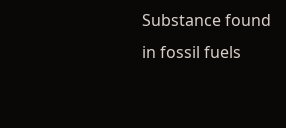Substance found in fossil fuels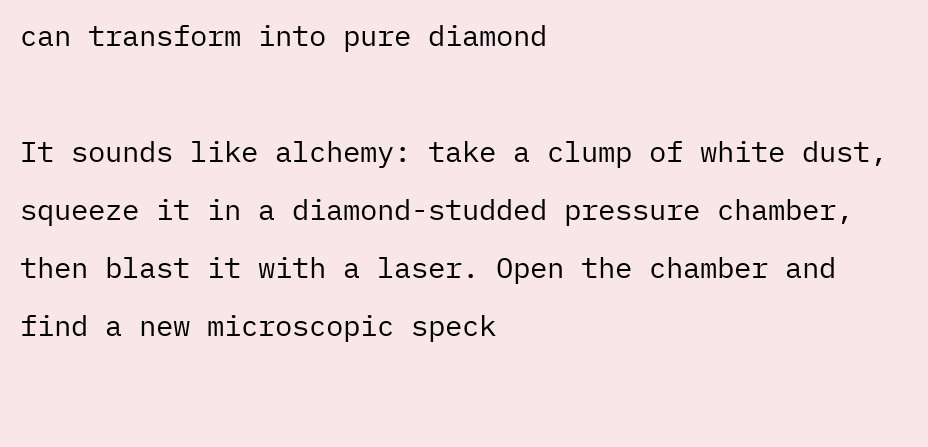can transform into pure diamond

It sounds like alchemy: take a clump of white dust, squeeze it in a diamond-studded pressure chamber, then blast it with a laser. Open the chamber and find a new microscopic speck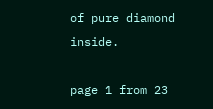of pure diamond inside.

page 1 from 23